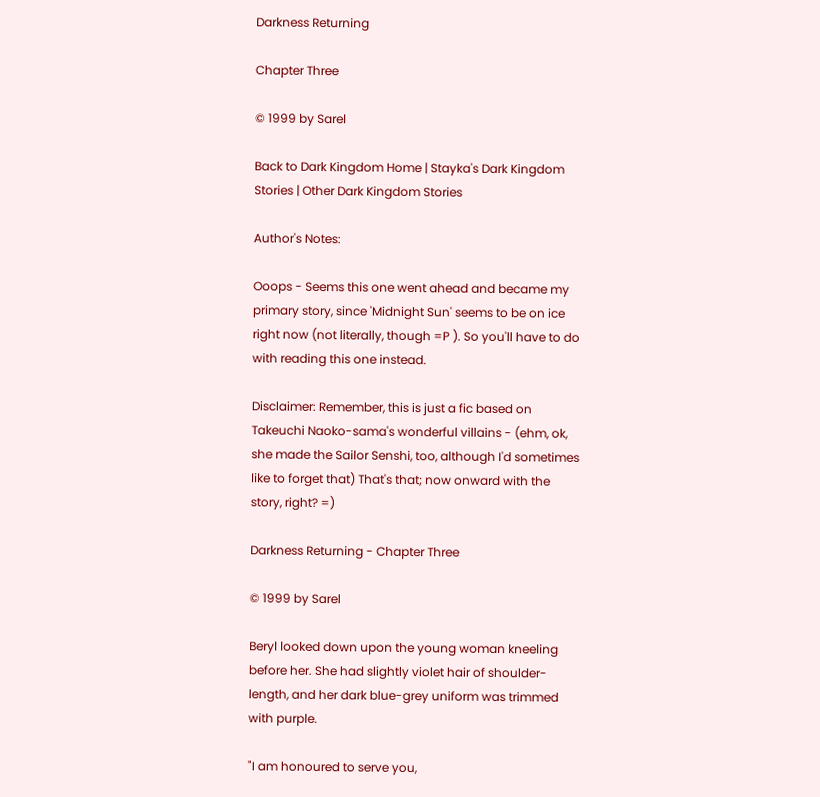Darkness Returning

Chapter Three

© 1999 by Sarel

Back to Dark Kingdom Home | Stayka's Dark Kingdom Stories | Other Dark Kingdom Stories

Author's Notes:

Ooops - Seems this one went ahead and became my primary story, since 'Midnight Sun' seems to be on ice right now (not literally, though =P ). So you'll have to do with reading this one instead.

Disclaimer: Remember, this is just a fic based on Takeuchi Naoko-sama's wonderful villains - (ehm, ok, she made the Sailor Senshi, too, although I'd sometimes like to forget that) That's that; now onward with the story, right? =)

Darkness Returning - Chapter Three

© 1999 by Sarel

Beryl looked down upon the young woman kneeling before her. She had slightly violet hair of shoulder-length, and her dark blue-grey uniform was trimmed with purple.

"I am honoured to serve you,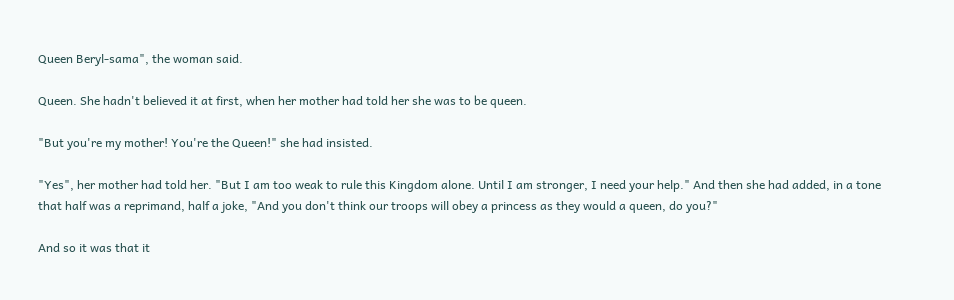Queen Beryl-sama", the woman said.

Queen. She hadn't believed it at first, when her mother had told her she was to be queen.

"But you're my mother! You're the Queen!" she had insisted.

"Yes", her mother had told her. "But I am too weak to rule this Kingdom alone. Until I am stronger, I need your help." And then she had added, in a tone that half was a reprimand, half a joke, "And you don't think our troops will obey a princess as they would a queen, do you?"

And so it was that it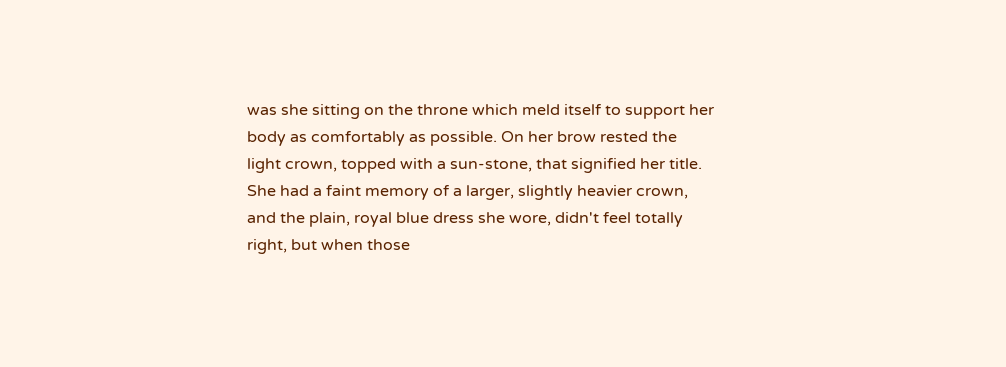was she sitting on the throne which meld itself to support her body as comfortably as possible. On her brow rested the light crown, topped with a sun-stone, that signified her title. She had a faint memory of a larger, slightly heavier crown, and the plain, royal blue dress she wore, didn't feel totally right, but when those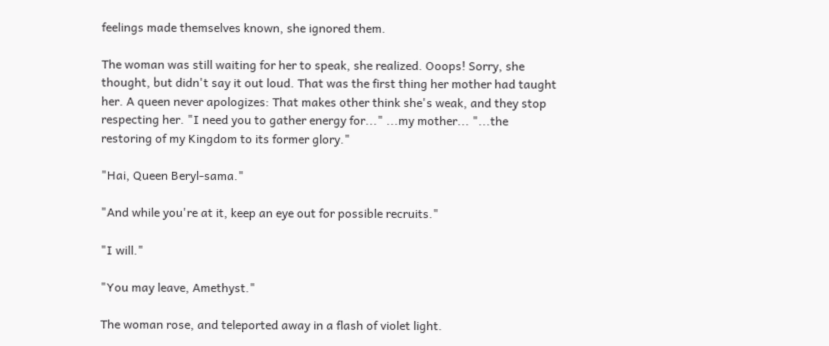feelings made themselves known, she ignored them.

The woman was still waiting for her to speak, she realized. Ooops! Sorry, she thought, but didn't say it out loud. That was the first thing her mother had taught her. A queen never apologizes: That makes other think she's weak, and they stop respecting her. "I need you to gather energy for..." ...my mother... "...the restoring of my Kingdom to its former glory."

"Hai, Queen Beryl-sama."

"And while you're at it, keep an eye out for possible recruits."

"I will."

"You may leave, Amethyst."

The woman rose, and teleported away in a flash of violet light.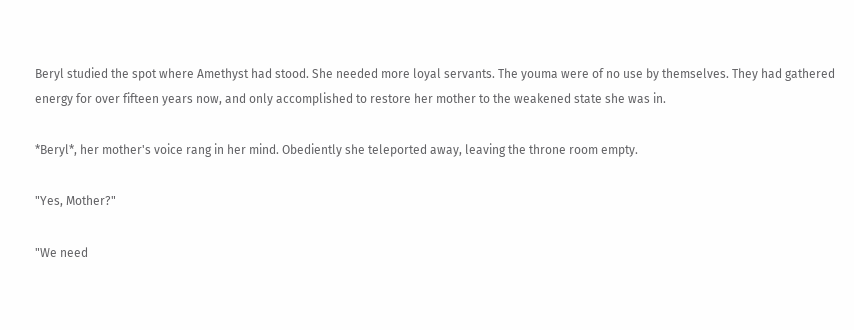Beryl studied the spot where Amethyst had stood. She needed more loyal servants. The youma were of no use by themselves. They had gathered energy for over fifteen years now, and only accomplished to restore her mother to the weakened state she was in.

*Beryl*, her mother's voice rang in her mind. Obediently she teleported away, leaving the throne room empty.

"Yes, Mother?"

"We need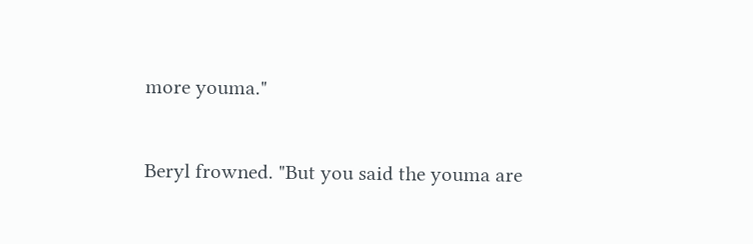more youma."

Beryl frowned. "But you said the youma are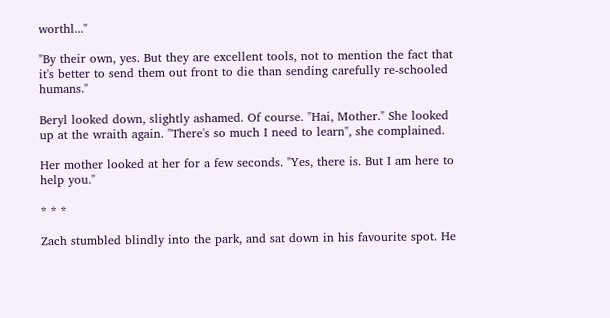worthl..."

"By their own, yes. But they are excellent tools, not to mention the fact that it's better to send them out front to die than sending carefully re-schooled humans."

Beryl looked down, slightly ashamed. Of course. "Hai, Mother." She looked up at the wraith again. "There's so much I need to learn", she complained.

Her mother looked at her for a few seconds. "Yes, there is. But I am here to help you."

* * *

Zach stumbled blindly into the park, and sat down in his favourite spot. He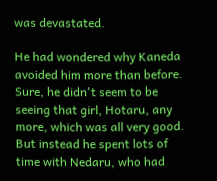was devastated.

He had wondered why Kaneda avoided him more than before. Sure, he didn't seem to be seeing that girl, Hotaru, any more, which was all very good. But instead he spent lots of time with Nedaru, who had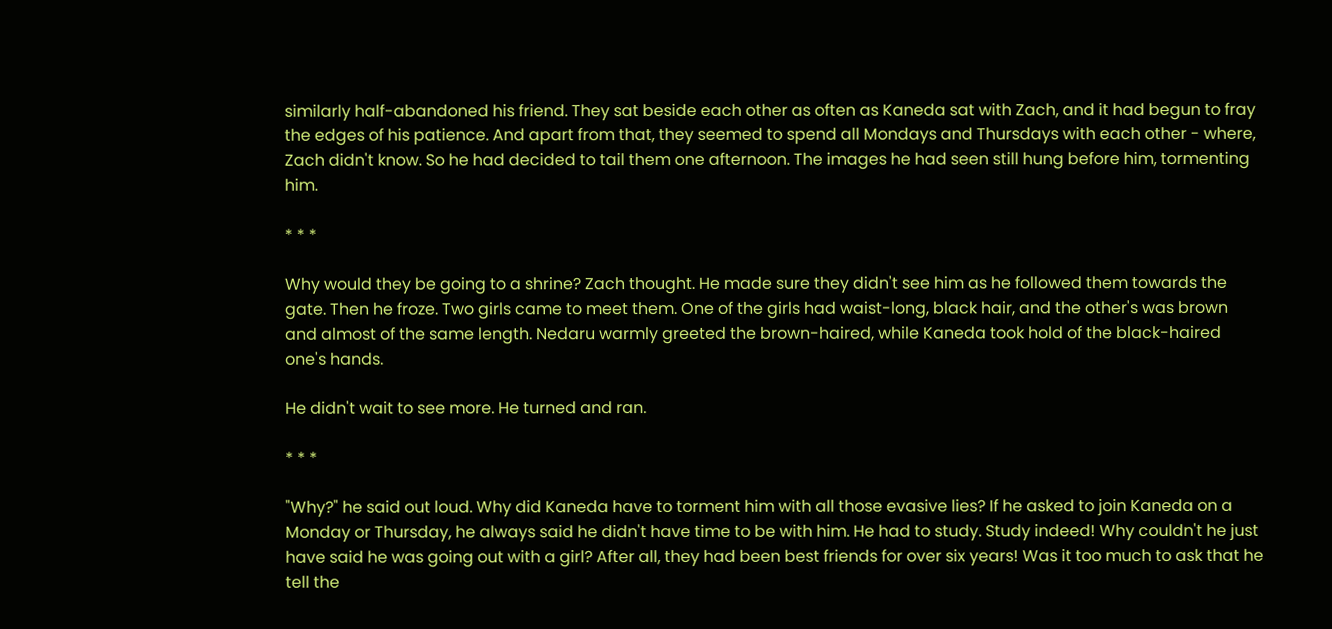similarly half-abandoned his friend. They sat beside each other as often as Kaneda sat with Zach, and it had begun to fray the edges of his patience. And apart from that, they seemed to spend all Mondays and Thursdays with each other - where, Zach didn't know. So he had decided to tail them one afternoon. The images he had seen still hung before him, tormenting him.

* * *

Why would they be going to a shrine? Zach thought. He made sure they didn't see him as he followed them towards the gate. Then he froze. Two girls came to meet them. One of the girls had waist-long, black hair, and the other's was brown and almost of the same length. Nedaru warmly greeted the brown-haired, while Kaneda took hold of the black-haired one's hands.

He didn't wait to see more. He turned and ran.

* * *

"Why?" he said out loud. Why did Kaneda have to torment him with all those evasive lies? If he asked to join Kaneda on a Monday or Thursday, he always said he didn't have time to be with him. He had to study. Study indeed! Why couldn't he just have said he was going out with a girl? After all, they had been best friends for over six years! Was it too much to ask that he tell the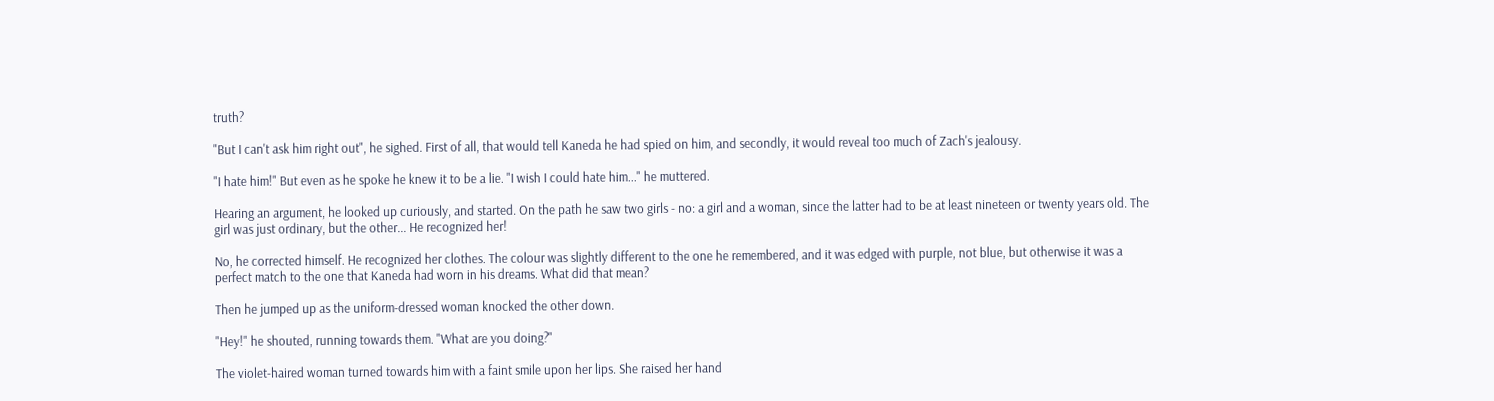truth?

"But I can't ask him right out", he sighed. First of all, that would tell Kaneda he had spied on him, and secondly, it would reveal too much of Zach's jealousy.

"I hate him!" But even as he spoke he knew it to be a lie. "I wish I could hate him..." he muttered.

Hearing an argument, he looked up curiously, and started. On the path he saw two girls - no: a girl and a woman, since the latter had to be at least nineteen or twenty years old. The girl was just ordinary, but the other... He recognized her!

No, he corrected himself. He recognized her clothes. The colour was slightly different to the one he remembered, and it was edged with purple, not blue, but otherwise it was a perfect match to the one that Kaneda had worn in his dreams. What did that mean?

Then he jumped up as the uniform-dressed woman knocked the other down.

"Hey!" he shouted, running towards them. "What are you doing?"

The violet-haired woman turned towards him with a faint smile upon her lips. She raised her hand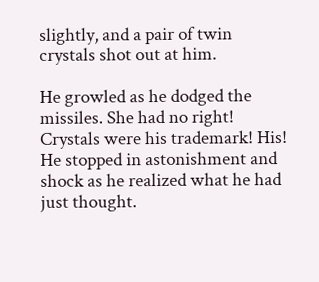slightly, and a pair of twin crystals shot out at him.

He growled as he dodged the missiles. She had no right! Crystals were his trademark! His! He stopped in astonishment and shock as he realized what he had just thought.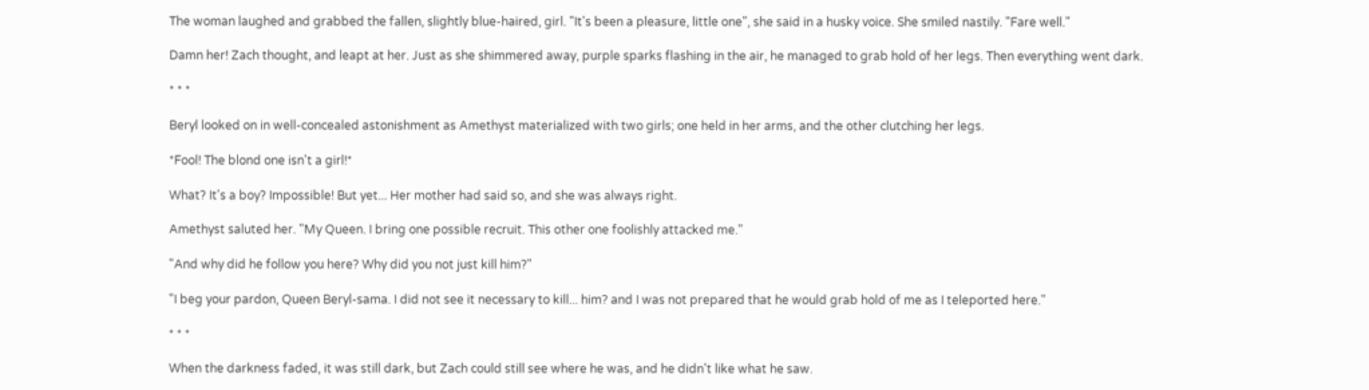The woman laughed and grabbed the fallen, slightly blue-haired, girl. "It's been a pleasure, little one", she said in a husky voice. She smiled nastily. "Fare well."

Damn her! Zach thought, and leapt at her. Just as she shimmered away, purple sparks flashing in the air, he managed to grab hold of her legs. Then everything went dark.

* * *

Beryl looked on in well-concealed astonishment as Amethyst materialized with two girls; one held in her arms, and the other clutching her legs.

*Fool! The blond one isn't a girl!*

What? It's a boy? Impossible! But yet... Her mother had said so, and she was always right.

Amethyst saluted her. "My Queen. I bring one possible recruit. This other one foolishly attacked me."

"And why did he follow you here? Why did you not just kill him?"

"I beg your pardon, Queen Beryl-sama. I did not see it necessary to kill... him? and I was not prepared that he would grab hold of me as I teleported here."

* * *

When the darkness faded, it was still dark, but Zach could still see where he was, and he didn't like what he saw.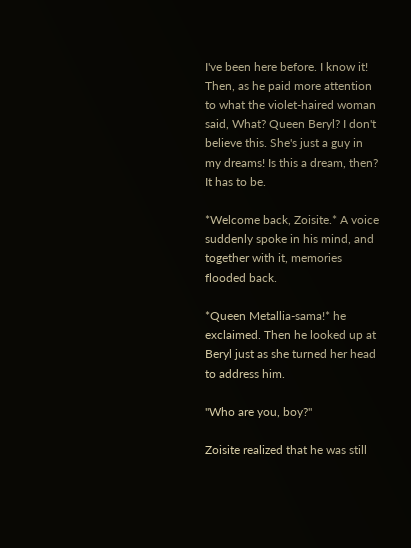I've been here before. I know it! Then, as he paid more attention to what the violet-haired woman said, What? Queen Beryl? I don't believe this. She's just a guy in my dreams! Is this a dream, then? It has to be.

*Welcome back, Zoisite.* A voice suddenly spoke in his mind, and together with it, memories flooded back.

*Queen Metallia-sama!* he exclaimed. Then he looked up at Beryl just as she turned her head to address him.

"Who are you, boy?"

Zoisite realized that he was still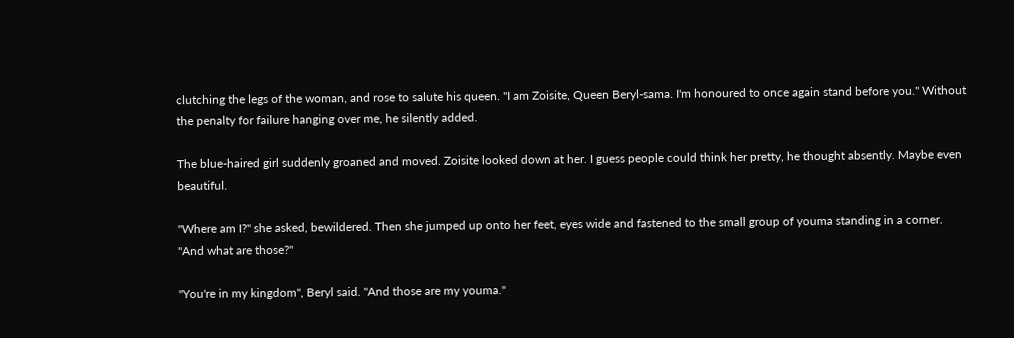clutching the legs of the woman, and rose to salute his queen. "I am Zoisite, Queen Beryl-sama. I'm honoured to once again stand before you." Without the penalty for failure hanging over me, he silently added.

The blue-haired girl suddenly groaned and moved. Zoisite looked down at her. I guess people could think her pretty, he thought absently. Maybe even beautiful.

"Where am I?" she asked, bewildered. Then she jumped up onto her feet, eyes wide and fastened to the small group of youma standing in a corner. "And what are those?"

"You're in my kingdom", Beryl said. "And those are my youma."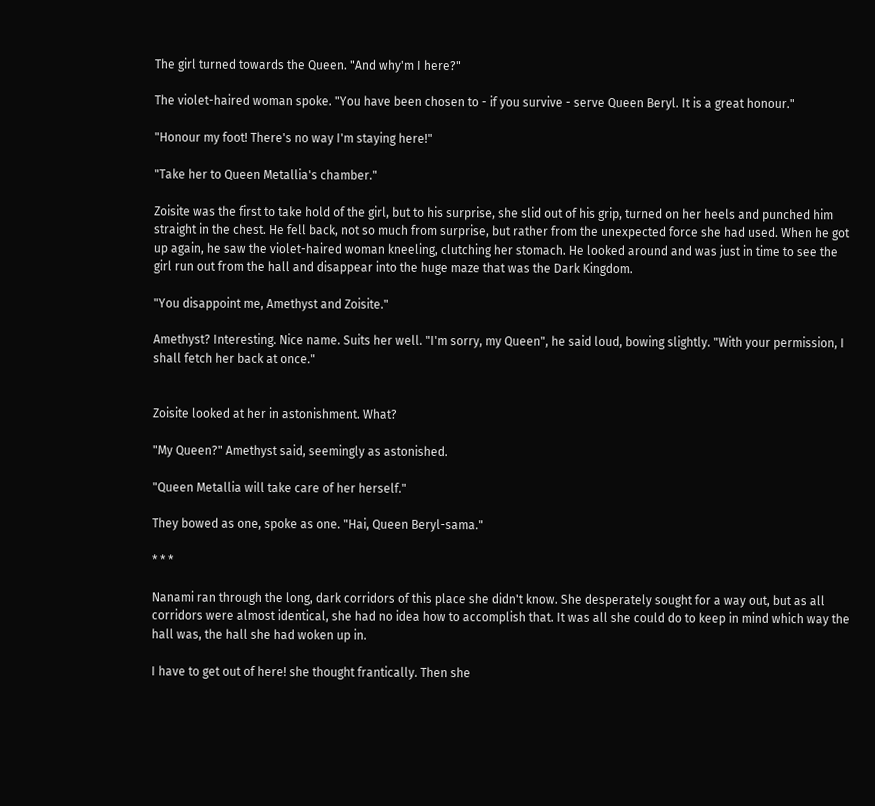The girl turned towards the Queen. "And why'm I here?"

The violet-haired woman spoke. "You have been chosen to - if you survive - serve Queen Beryl. It is a great honour."

"Honour my foot! There's no way I'm staying here!"

"Take her to Queen Metallia's chamber."

Zoisite was the first to take hold of the girl, but to his surprise, she slid out of his grip, turned on her heels and punched him straight in the chest. He fell back, not so much from surprise, but rather from the unexpected force she had used. When he got up again, he saw the violet-haired woman kneeling, clutching her stomach. He looked around and was just in time to see the girl run out from the hall and disappear into the huge maze that was the Dark Kingdom.

"You disappoint me, Amethyst and Zoisite."

Amethyst? Interesting. Nice name. Suits her well. "I'm sorry, my Queen", he said loud, bowing slightly. "With your permission, I shall fetch her back at once."


Zoisite looked at her in astonishment. What?

"My Queen?" Amethyst said, seemingly as astonished.

"Queen Metallia will take care of her herself."

They bowed as one, spoke as one. "Hai, Queen Beryl-sama."

* * *

Nanami ran through the long, dark corridors of this place she didn't know. She desperately sought for a way out, but as all corridors were almost identical, she had no idea how to accomplish that. It was all she could do to keep in mind which way the hall was, the hall she had woken up in.

I have to get out of here! she thought frantically. Then she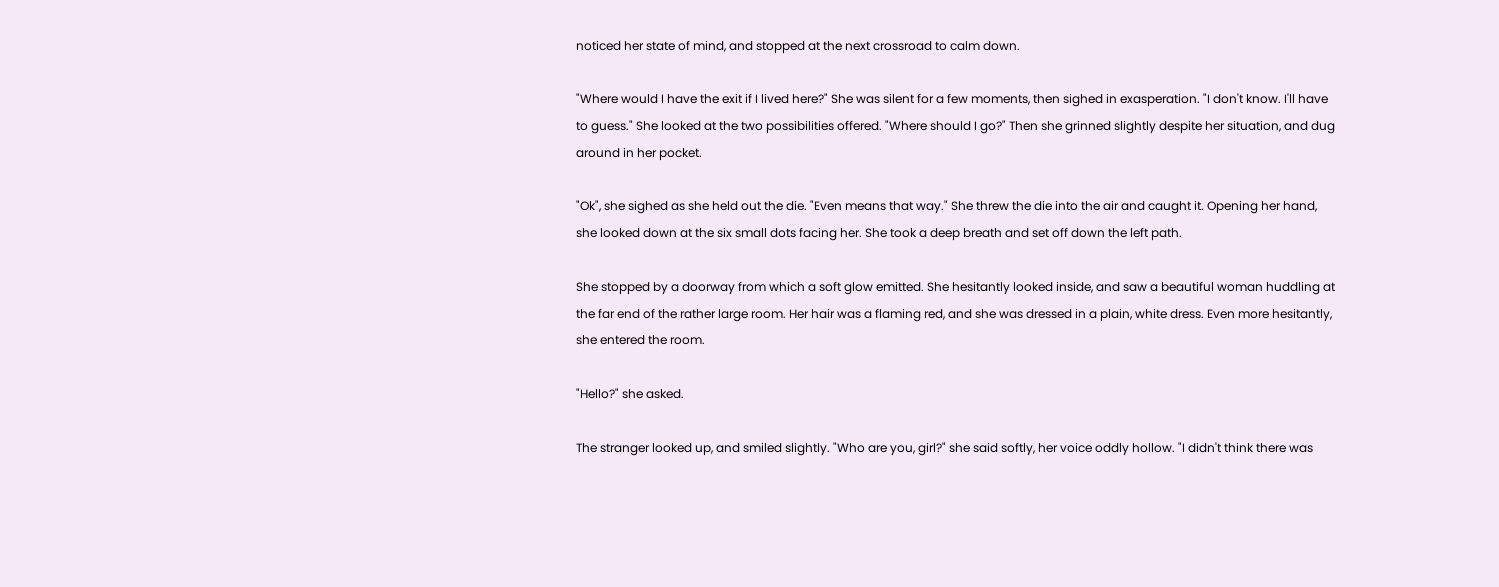noticed her state of mind, and stopped at the next crossroad to calm down.

"Where would I have the exit if I lived here?" She was silent for a few moments, then sighed in exasperation. "I don't know. I'll have to guess." She looked at the two possibilities offered. "Where should I go?" Then she grinned slightly despite her situation, and dug around in her pocket.

"Ok", she sighed as she held out the die. "Even means that way." She threw the die into the air and caught it. Opening her hand, she looked down at the six small dots facing her. She took a deep breath and set off down the left path.

She stopped by a doorway from which a soft glow emitted. She hesitantly looked inside, and saw a beautiful woman huddling at the far end of the rather large room. Her hair was a flaming red, and she was dressed in a plain, white dress. Even more hesitantly, she entered the room.

"Hello?" she asked.

The stranger looked up, and smiled slightly. "Who are you, girl?" she said softly, her voice oddly hollow. "I didn't think there was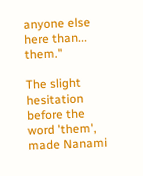anyone else here than... them."

The slight hesitation before the word 'them', made Nanami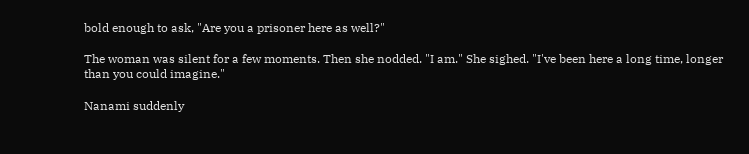bold enough to ask, "Are you a prisoner here as well?"

The woman was silent for a few moments. Then she nodded. "I am." She sighed. "I've been here a long time, longer than you could imagine."

Nanami suddenly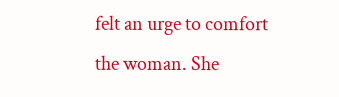felt an urge to comfort the woman. She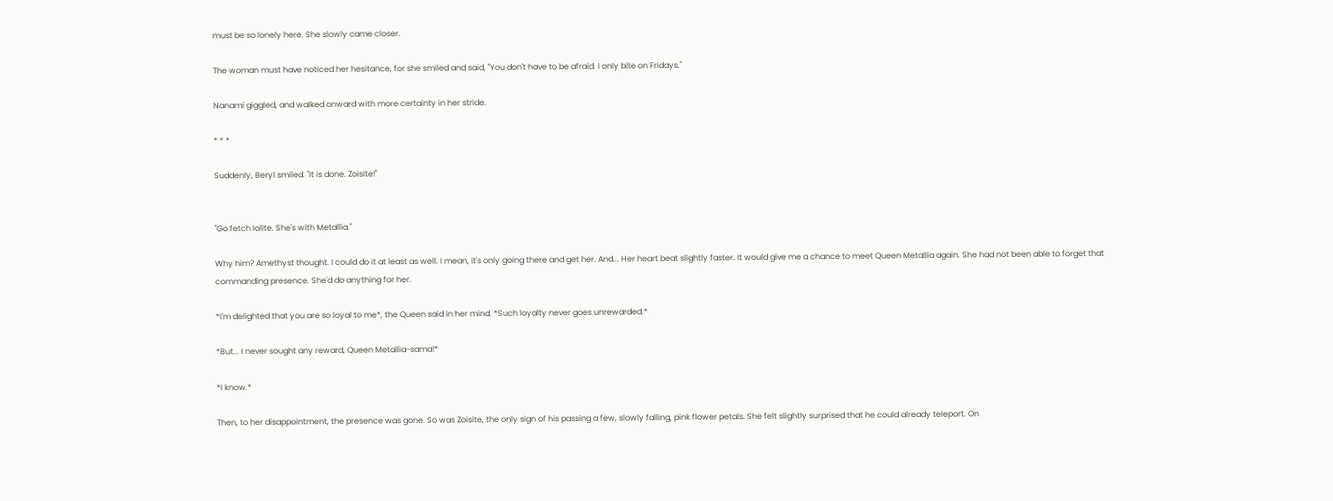must be so lonely here. She slowly came closer.

The woman must have noticed her hesitance, for she smiled and said, "You don't have to be afraid. I only bite on Fridays."

Nanami giggled, and walked onward with more certainty in her stride.

* * *

Suddenly, Beryl smiled. "It is done. Zoisite!"


"Go fetch Iolite. She's with Metallia."

Why him? Amethyst thought. I could do it at least as well. I mean, it's only going there and get her. And... Her heart beat slightly faster. It would give me a chance to meet Queen Metallia again. She had not been able to forget that commanding presence. She'd do anything for her.

*I'm delighted that you are so loyal to me*, the Queen said in her mind. *Such loyalty never goes unrewarded.*

*But... I never sought any reward, Queen Metallia-sama!*

*I know.*

Then, to her disappointment, the presence was gone. So was Zoisite, the only sign of his passing a few, slowly falling, pink flower petals. She felt slightly surprised that he could already teleport. On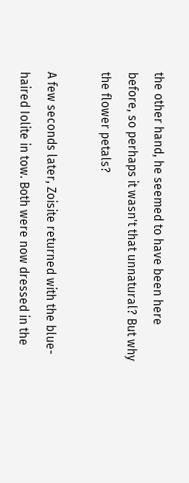the other hand, he seemed to have been here before, so perhaps it wasn't that unnatural? But why the flower petals?

A few seconds later, Zoisite returned with the blue-haired Iolite in tow. Both were now dressed in the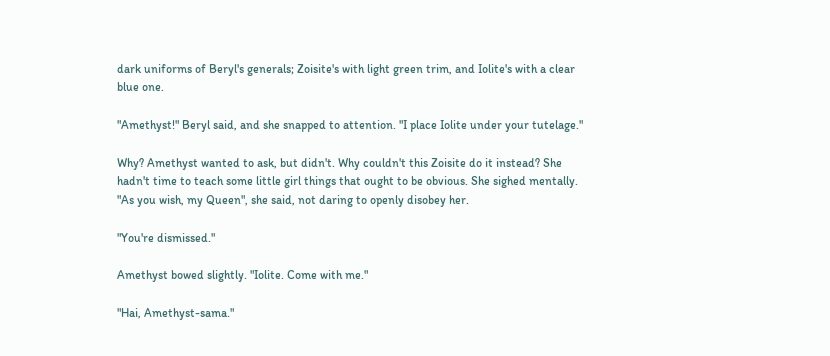dark uniforms of Beryl's generals; Zoisite's with light green trim, and Iolite's with a clear blue one.

"Amethyst!" Beryl said, and she snapped to attention. "I place Iolite under your tutelage."

Why? Amethyst wanted to ask, but didn't. Why couldn't this Zoisite do it instead? She hadn't time to teach some little girl things that ought to be obvious. She sighed mentally. "As you wish, my Queen", she said, not daring to openly disobey her.

"You're dismissed."

Amethyst bowed slightly. "Iolite. Come with me."

"Hai, Amethyst-sama."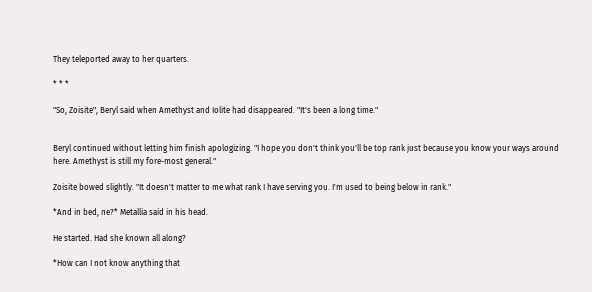They teleported away to her quarters.

* * *

"So, Zoisite", Beryl said when Amethyst and Iolite had disappeared. "It's been a long time."


Beryl continued without letting him finish apologizing. "I hope you don't think you'll be top rank just because you know your ways around here. Amethyst is still my fore-most general."

Zoisite bowed slightly. "It doesn't matter to me what rank I have serving you. I'm used to being below in rank."

*And in bed, ne?* Metallia said in his head.

He started. Had she known all along?

*How can I not know anything that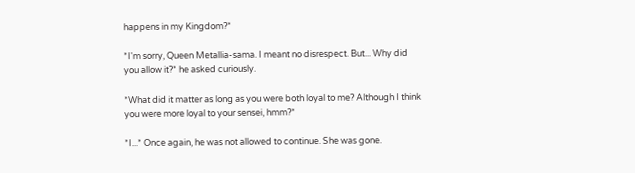happens in my Kingdom?*

*I'm sorry, Queen Metallia-sama. I meant no disrespect. But... Why did you allow it?* he asked curiously.

*What did it matter as long as you were both loyal to me? Although I think you were more loyal to your sensei, hmm?*

*I...* Once again, he was not allowed to continue. She was gone.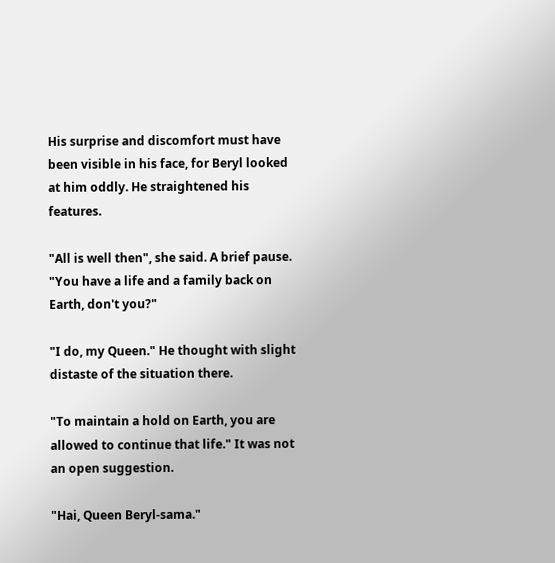His surprise and discomfort must have been visible in his face, for Beryl looked at him oddly. He straightened his features.

"All is well then", she said. A brief pause. "You have a life and a family back on Earth, don't you?"

"I do, my Queen." He thought with slight distaste of the situation there.

"To maintain a hold on Earth, you are allowed to continue that life." It was not an open suggestion.

"Hai, Queen Beryl-sama."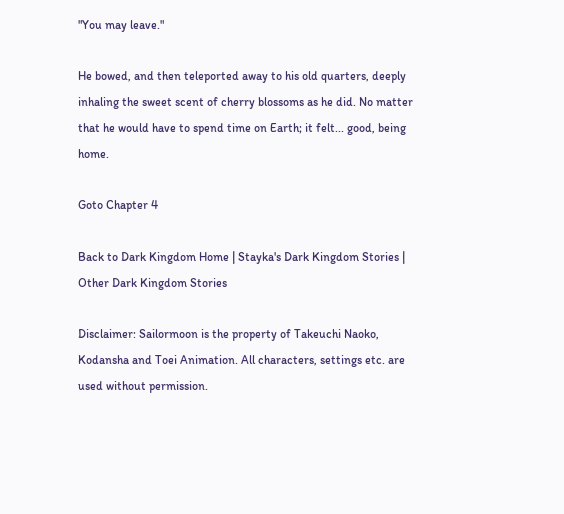"You may leave."

He bowed, and then teleported away to his old quarters, deeply inhaling the sweet scent of cherry blossoms as he did. No matter that he would have to spend time on Earth; it felt... good, being home.

Goto Chapter 4

Back to Dark Kingdom Home | Stayka's Dark Kingdom Stories | Other Dark Kingdom Stories

Disclaimer: Sailormoon is the property of Takeuchi Naoko, Kodansha and Toei Animation. All characters, settings etc. are used without permission.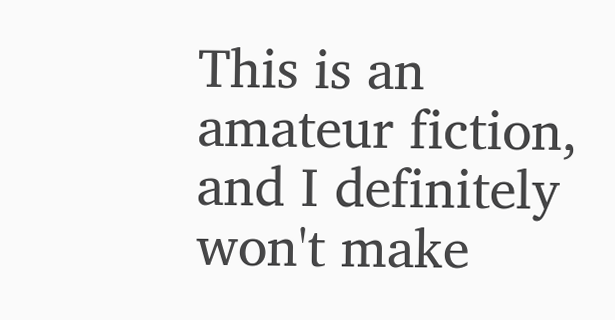This is an amateur fiction, and I definitely won't make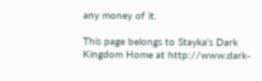any money of it.

This page belongs to Stayka's Dark Kingdom Home at http://www.dark-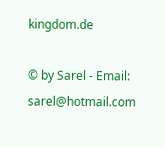kingdom.de

© by Sarel - Email: sarel@hotmail.com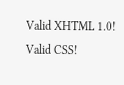Valid XHTML 1.0! Valid CSS!